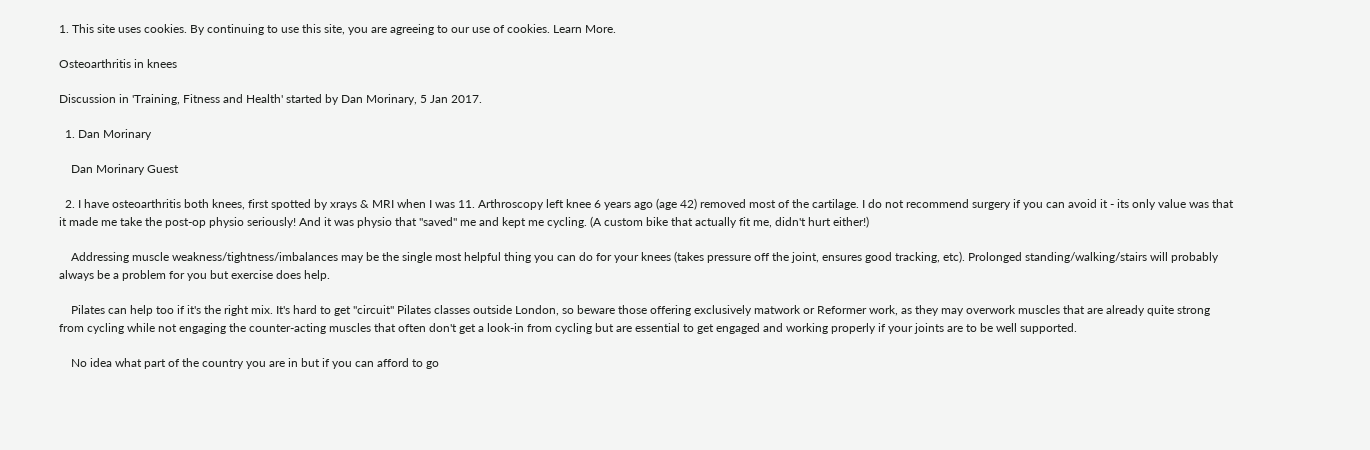1. This site uses cookies. By continuing to use this site, you are agreeing to our use of cookies. Learn More.

Osteoarthritis in knees

Discussion in 'Training, Fitness and Health' started by Dan Morinary, 5 Jan 2017.

  1. Dan Morinary

    Dan Morinary Guest

  2. I have osteoarthritis both knees, first spotted by xrays & MRI when I was 11. Arthroscopy left knee 6 years ago (age 42) removed most of the cartilage. I do not recommend surgery if you can avoid it - its only value was that it made me take the post-op physio seriously! And it was physio that "saved" me and kept me cycling. (A custom bike that actually fit me, didn't hurt either!)

    Addressing muscle weakness/tightness/imbalances may be the single most helpful thing you can do for your knees (takes pressure off the joint, ensures good tracking, etc). Prolonged standing/walking/stairs will probably always be a problem for you but exercise does help.

    Pilates can help too if it's the right mix. It's hard to get "circuit" Pilates classes outside London, so beware those offering exclusively matwork or Reformer work, as they may overwork muscles that are already quite strong from cycling while not engaging the counter-acting muscles that often don't get a look-in from cycling but are essential to get engaged and working properly if your joints are to be well supported.

    No idea what part of the country you are in but if you can afford to go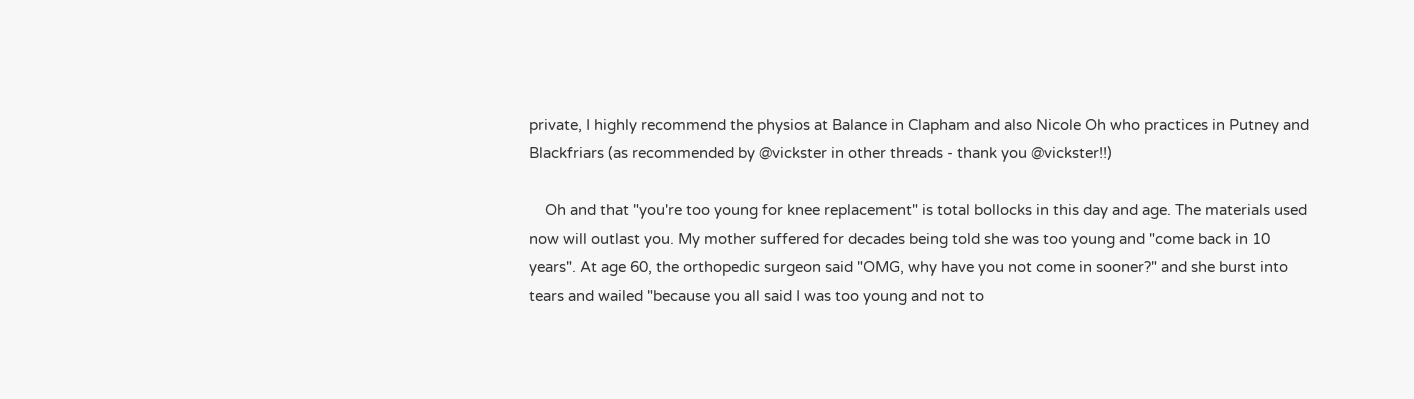private, I highly recommend the physios at Balance in Clapham and also Nicole Oh who practices in Putney and Blackfriars (as recommended by @vickster in other threads - thank you @vickster!!)

    Oh and that "you're too young for knee replacement" is total bollocks in this day and age. The materials used now will outlast you. My mother suffered for decades being told she was too young and "come back in 10 years". At age 60, the orthopedic surgeon said "OMG, why have you not come in sooner?" and she burst into tears and wailed "because you all said I was too young and not to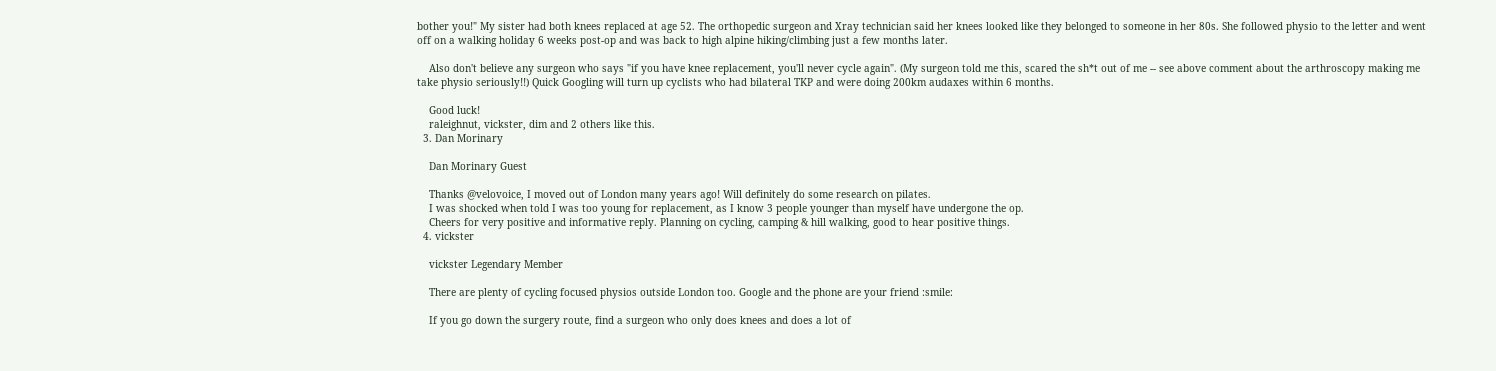bother you!" My sister had both knees replaced at age 52. The orthopedic surgeon and Xray technician said her knees looked like they belonged to someone in her 80s. She followed physio to the letter and went off on a walking holiday 6 weeks post-op and was back to high alpine hiking/climbing just a few months later.

    Also don't believe any surgeon who says "if you have knee replacement, you'll never cycle again". (My surgeon told me this, scared the sh*t out of me -- see above comment about the arthroscopy making me take physio seriously!!) Quick Googling will turn up cyclists who had bilateral TKP and were doing 200km audaxes within 6 months.

    Good luck!
    raleighnut, vickster, dim and 2 others like this.
  3. Dan Morinary

    Dan Morinary Guest

    Thanks @velovoice, I moved out of London many years ago! Will definitely do some research on pilates.
    I was shocked when told I was too young for replacement, as I know 3 people younger than myself have undergone the op.
    Cheers for very positive and informative reply. Planning on cycling, camping & hill walking, good to hear positive things.
  4. vickster

    vickster Legendary Member

    There are plenty of cycling focused physios outside London too. Google and the phone are your friend :smile:

    If you go down the surgery route, find a surgeon who only does knees and does a lot of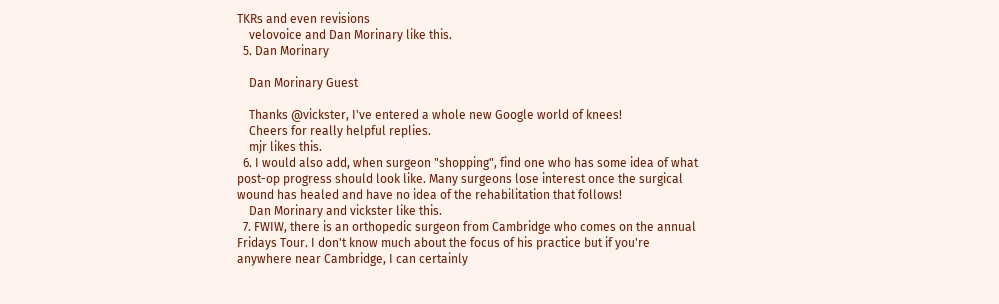TKRs and even revisions
    velovoice and Dan Morinary like this.
  5. Dan Morinary

    Dan Morinary Guest

    Thanks @vickster, I've entered a whole new Google world of knees!
    Cheers for really helpful replies.
    mjr likes this.
  6. I would also add, when surgeon "shopping", find one who has some idea of what post-op progress should look like. Many surgeons lose interest once the surgical wound has healed and have no idea of the rehabilitation that follows!
    Dan Morinary and vickster like this.
  7. FWIW, there is an orthopedic surgeon from Cambridge who comes on the annual Fridays Tour. I don't know much about the focus of his practice but if you're anywhere near Cambridge, I can certainly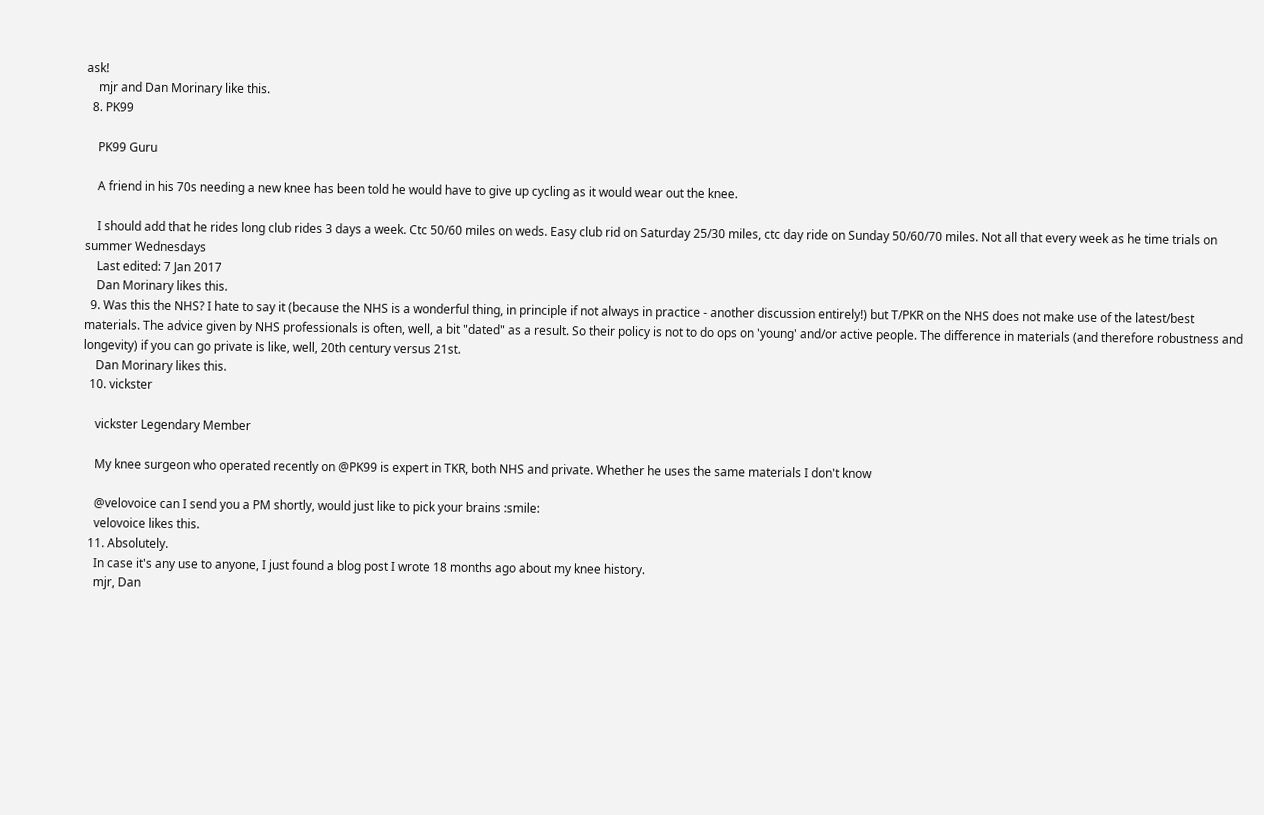ask!
    mjr and Dan Morinary like this.
  8. PK99

    PK99 Guru

    A friend in his 70s needing a new knee has been told he would have to give up cycling as it would wear out the knee.

    I should add that he rides long club rides 3 days a week. Ctc 50/60 miles on weds. Easy club rid on Saturday 25/30 miles, ctc day ride on Sunday 50/60/70 miles. Not all that every week as he time trials on summer Wednesdays
    Last edited: 7 Jan 2017
    Dan Morinary likes this.
  9. Was this the NHS? I hate to say it (because the NHS is a wonderful thing, in principle if not always in practice - another discussion entirely!) but T/PKR on the NHS does not make use of the latest/best materials. The advice given by NHS professionals is often, well, a bit "dated" as a result. So their policy is not to do ops on 'young' and/or active people. The difference in materials (and therefore robustness and longevity) if you can go private is like, well, 20th century versus 21st.
    Dan Morinary likes this.
  10. vickster

    vickster Legendary Member

    My knee surgeon who operated recently on @PK99 is expert in TKR, both NHS and private. Whether he uses the same materials I don't know

    @velovoice can I send you a PM shortly, would just like to pick your brains :smile:
    velovoice likes this.
  11. Absolutely.
    In case it's any use to anyone, I just found a blog post I wrote 18 months ago about my knee history.
    mjr, Dan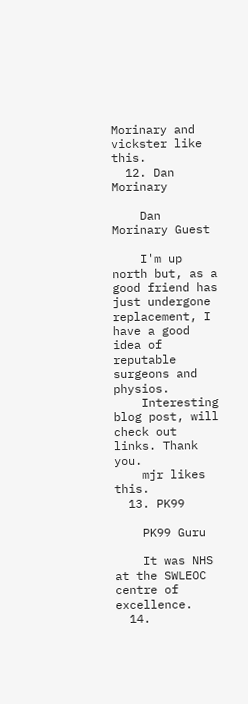Morinary and vickster like this.
  12. Dan Morinary

    Dan Morinary Guest

    I'm up north but, as a good friend has just undergone replacement, I have a good idea of reputable surgeons and physios.
    Interesting blog post, will check out links. Thank you.
    mjr likes this.
  13. PK99

    PK99 Guru

    It was NHS at the SWLEOC centre of excellence.
  14.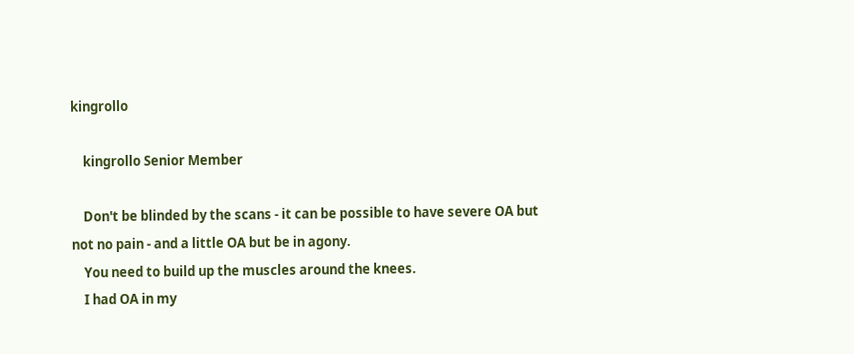kingrollo

    kingrollo Senior Member

    Don't be blinded by the scans - it can be possible to have severe OA but not no pain - and a little OA but be in agony.
    You need to build up the muscles around the knees.
    I had OA in my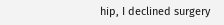hip, I declined surgery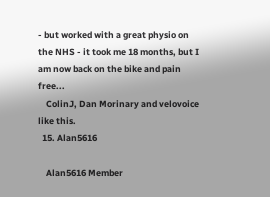- but worked with a great physio on the NHS - it took me 18 months, but I am now back on the bike and pain free...
    ColinJ, Dan Morinary and velovoice like this.
  15. Alan5616

    Alan5616 Member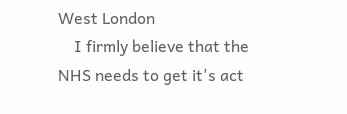West London
    I firmly believe that the NHS needs to get it's act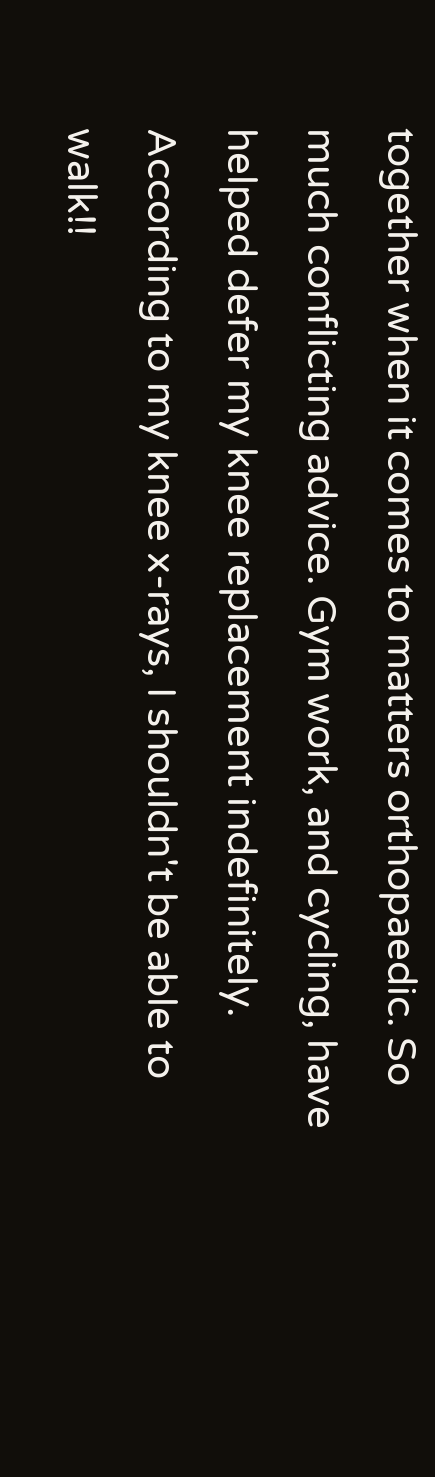together when it comes to matters orthopaedic. So much conflicting advice. Gym work, and cycling, have helped defer my knee replacement indefinitely. According to my knee x-rays, I shouldn't be able to walk!!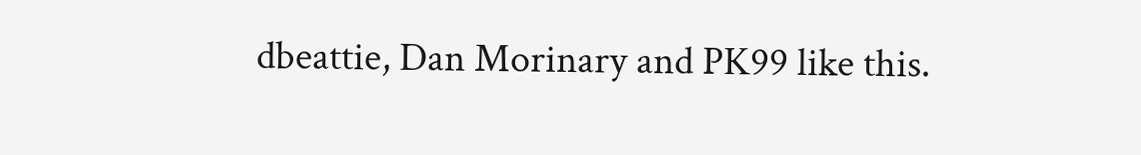dbeattie, Dan Morinary and PK99 like this.